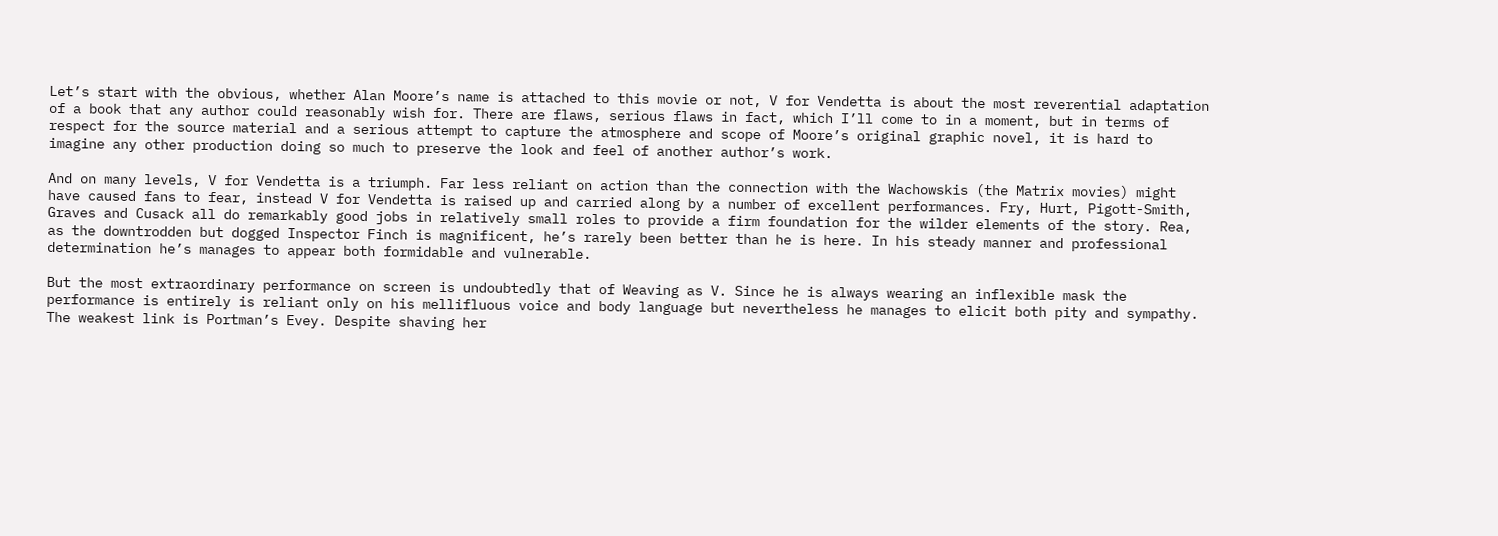Let’s start with the obvious, whether Alan Moore’s name is attached to this movie or not, V for Vendetta is about the most reverential adaptation of a book that any author could reasonably wish for. There are flaws, serious flaws in fact, which I’ll come to in a moment, but in terms of respect for the source material and a serious attempt to capture the atmosphere and scope of Moore’s original graphic novel, it is hard to imagine any other production doing so much to preserve the look and feel of another author’s work.

And on many levels, V for Vendetta is a triumph. Far less reliant on action than the connection with the Wachowskis (the Matrix movies) might have caused fans to fear, instead V for Vendetta is raised up and carried along by a number of excellent performances. Fry, Hurt, Pigott-Smith, Graves and Cusack all do remarkably good jobs in relatively small roles to provide a firm foundation for the wilder elements of the story. Rea, as the downtrodden but dogged Inspector Finch is magnificent, he’s rarely been better than he is here. In his steady manner and professional determination he’s manages to appear both formidable and vulnerable.

But the most extraordinary performance on screen is undoubtedly that of Weaving as V. Since he is always wearing an inflexible mask the performance is entirely is reliant only on his mellifluous voice and body language but nevertheless he manages to elicit both pity and sympathy. The weakest link is Portman’s Evey. Despite shaving her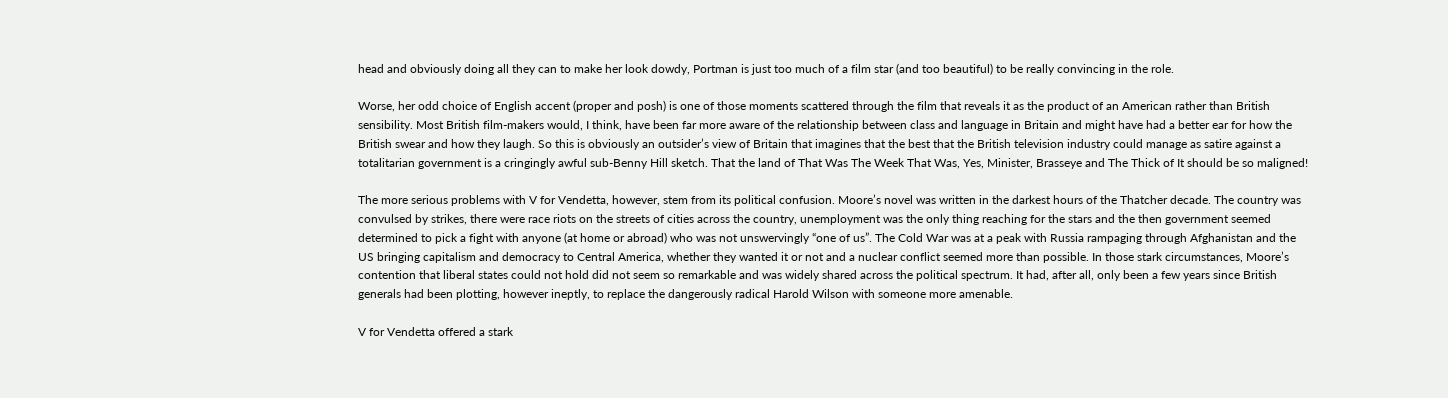head and obviously doing all they can to make her look dowdy, Portman is just too much of a film star (and too beautiful) to be really convincing in the role.

Worse, her odd choice of English accent (proper and posh) is one of those moments scattered through the film that reveals it as the product of an American rather than British sensibility. Most British film-makers would, I think, have been far more aware of the relationship between class and language in Britain and might have had a better ear for how the British swear and how they laugh. So this is obviously an outsider’s view of Britain that imagines that the best that the British television industry could manage as satire against a totalitarian government is a cringingly awful sub-Benny Hill sketch. That the land of That Was The Week That Was, Yes, Minister, Brasseye and The Thick of It should be so maligned!

The more serious problems with V for Vendetta, however, stem from its political confusion. Moore’s novel was written in the darkest hours of the Thatcher decade. The country was convulsed by strikes, there were race riots on the streets of cities across the country, unemployment was the only thing reaching for the stars and the then government seemed determined to pick a fight with anyone (at home or abroad) who was not unswervingly “one of us”. The Cold War was at a peak with Russia rampaging through Afghanistan and the US bringing capitalism and democracy to Central America, whether they wanted it or not and a nuclear conflict seemed more than possible. In those stark circumstances, Moore’s contention that liberal states could not hold did not seem so remarkable and was widely shared across the political spectrum. It had, after all, only been a few years since British generals had been plotting, however ineptly, to replace the dangerously radical Harold Wilson with someone more amenable.

V for Vendetta offered a stark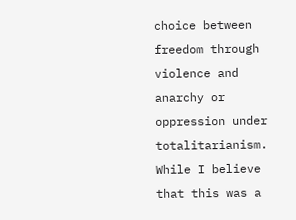choice between freedom through violence and anarchy or oppression under totalitarianism. While I believe that this was a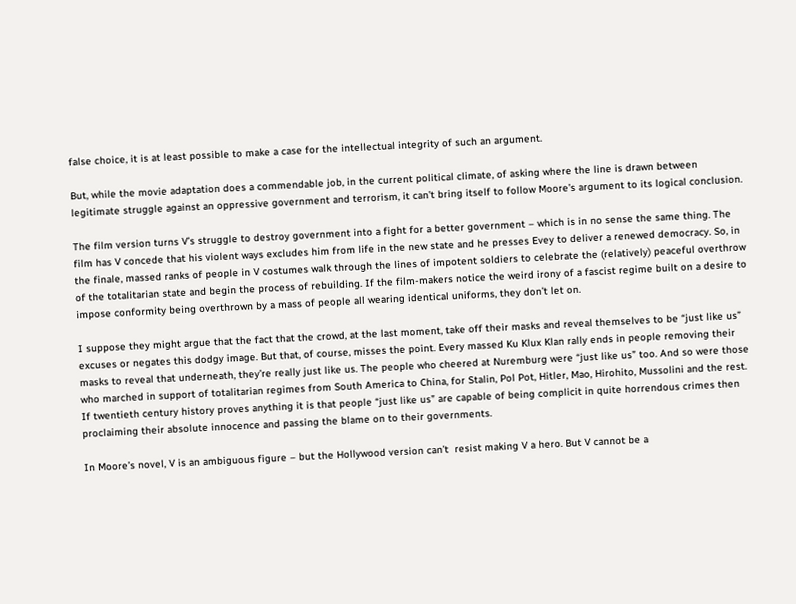false choice, it is at least possible to make a case for the intellectual integrity of such an argument.

But, while the movie adaptation does a commendable job, in the current political climate, of asking where the line is drawn between legitimate struggle against an oppressive government and terrorism, it can’t bring itself to follow Moore’s argument to its logical conclusion.

The film version turns V’s struggle to destroy government into a fight for a better government – which is in no sense the same thing. The film has V concede that his violent ways excludes him from life in the new state and he presses Evey to deliver a renewed democracy. So, in the finale, massed ranks of people in V costumes walk through the lines of impotent soldiers to celebrate the (relatively) peaceful overthrow of the totalitarian state and begin the process of rebuilding. If the film-makers notice the weird irony of a fascist regime built on a desire to impose conformity being overthrown by a mass of people all wearing identical uniforms, they don’t let on.

I suppose they might argue that the fact that the crowd, at the last moment, take off their masks and reveal themselves to be “just like us” excuses or negates this dodgy image. But that, of course, misses the point. Every massed Ku Klux Klan rally ends in people removing their masks to reveal that underneath, they’re really just like us. The people who cheered at Nuremburg were “just like us” too. And so were those who marched in support of totalitarian regimes from South America to China, for Stalin, Pol Pot, Hitler, Mao, Hirohito, Mussolini and the rest. If twentieth century history proves anything it is that people “just like us” are capable of being complicit in quite horrendous crimes then proclaiming their absolute innocence and passing the blame on to their governments.

In Moore’s novel, V is an ambiguous figure – but the Hollywood version can’t  resist making V a hero. But V cannot be a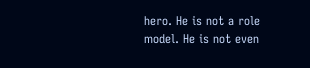hero. He is not a role model. He is not even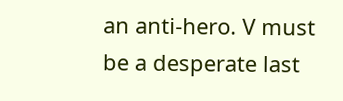an anti-hero. V must be a desperate last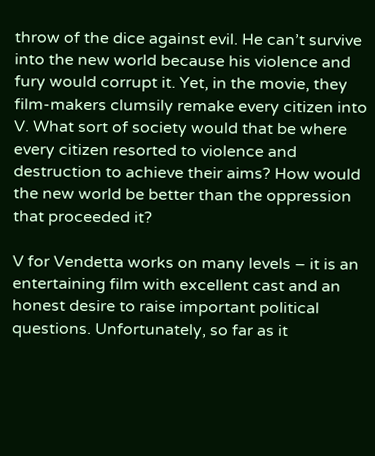throw of the dice against evil. He can’t survive into the new world because his violence and fury would corrupt it. Yet, in the movie, they film-makers clumsily remake every citizen into V. What sort of society would that be where every citizen resorted to violence and destruction to achieve their aims? How would the new world be better than the oppression that proceeded it?

V for Vendetta works on many levels – it is an entertaining film with excellent cast and an honest desire to raise important political questions. Unfortunately, so far as it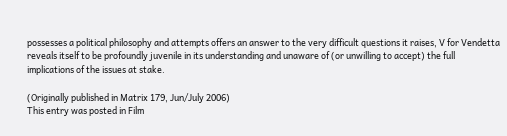possesses a political philosophy and attempts offers an answer to the very difficult questions it raises, V for Vendetta reveals itself to be profoundly juvenile in its understanding and unaware of (or unwilling to accept) the full implications of the issues at stake.

(Originally published in Matrix 179, Jun/July 2006)
This entry was posted in Film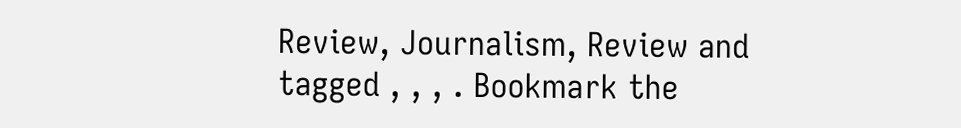Review, Journalism, Review and tagged , , , . Bookmark the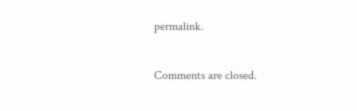permalink.

Comments are closed.